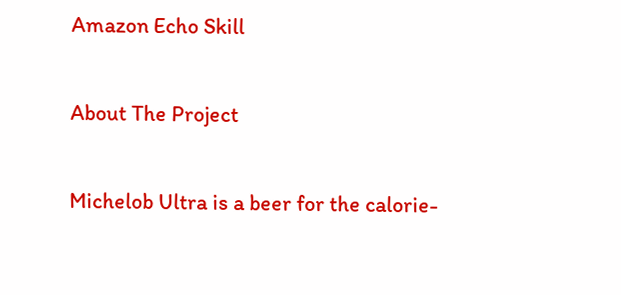Amazon Echo Skill

About The Project

Michelob Ultra is a beer for the calorie-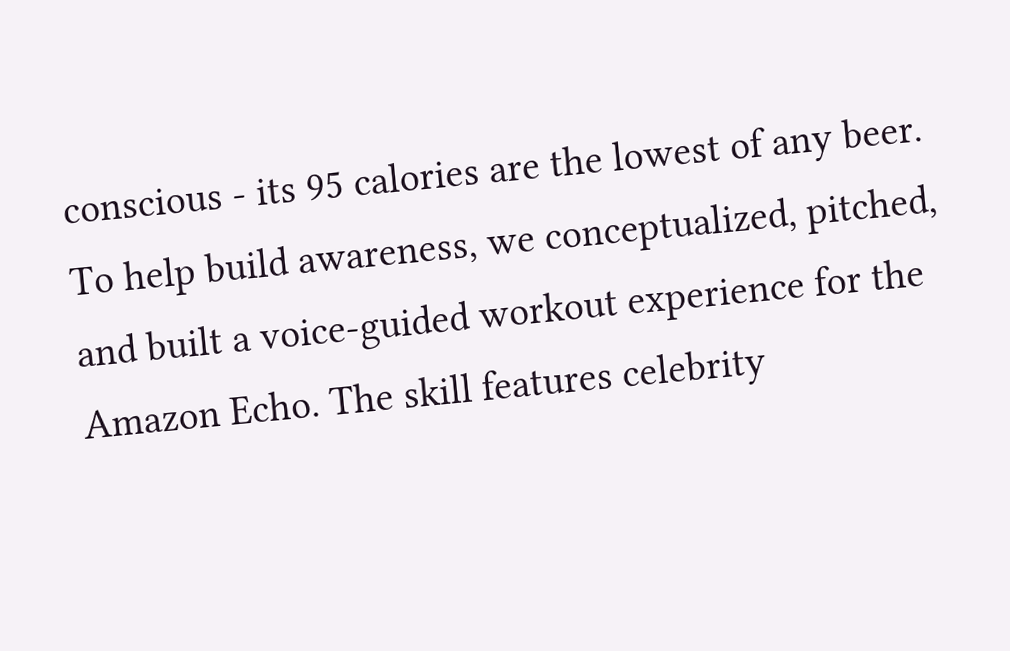conscious - its 95 calories are the lowest of any beer. To help build awareness, we conceptualized, pitched, and built a voice-guided workout experience for the Amazon Echo. The skill features celebrity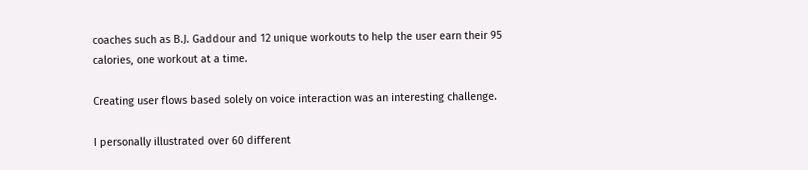coaches such as B.J. Gaddour and 12 unique workouts to help the user earn their 95 calories, one workout at a time.

Creating user flows based solely on voice interaction was an interesting challenge.

I personally illustrated over 60 different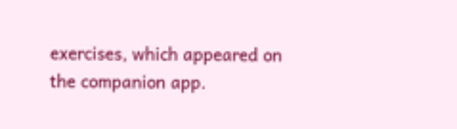exercises, which appeared on the companion app.